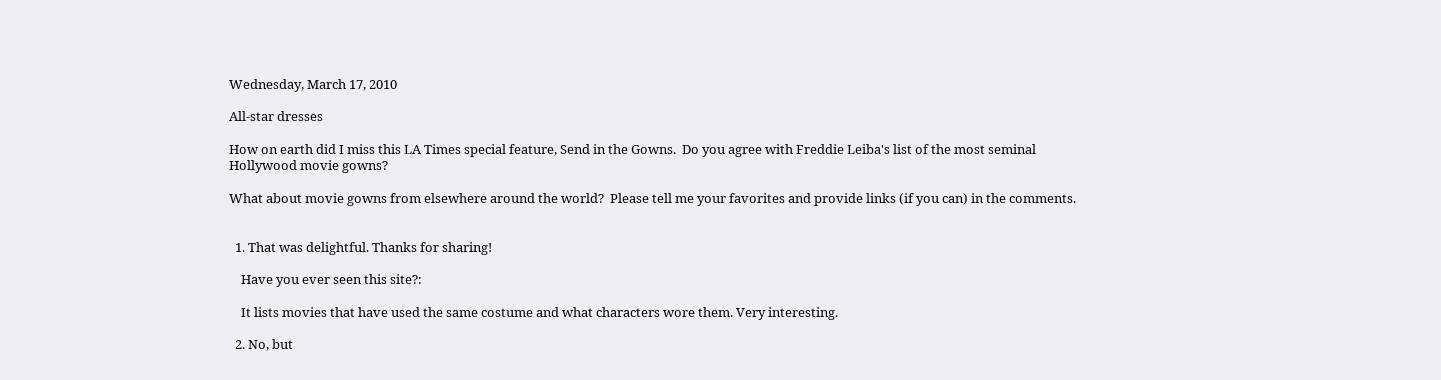Wednesday, March 17, 2010

All-star dresses

How on earth did I miss this LA Times special feature, Send in the Gowns.  Do you agree with Freddie Leiba's list of the most seminal Hollywood movie gowns?

What about movie gowns from elsewhere around the world?  Please tell me your favorites and provide links (if you can) in the comments.


  1. That was delightful. Thanks for sharing!

    Have you ever seen this site?:

    It lists movies that have used the same costume and what characters wore them. Very interesting.

  2. No, but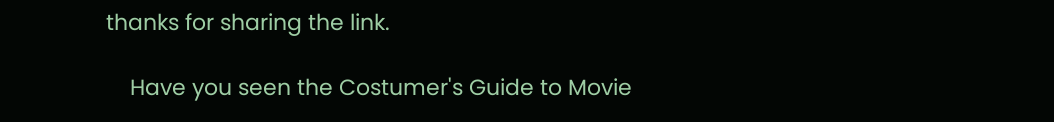thanks for sharing the link.

    Have you seen the Costumer's Guide to Movie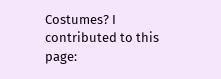Costumes? I contributed to this page: